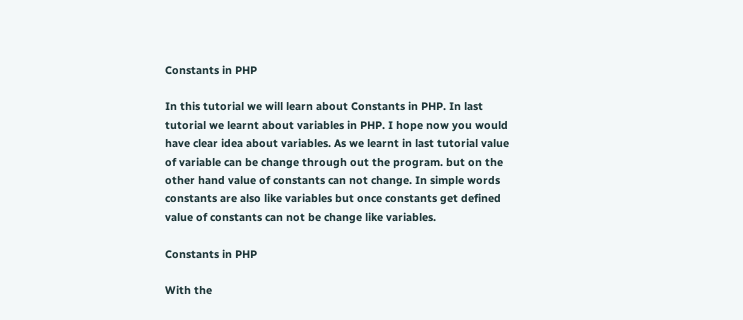Constants in PHP

In this tutorial we will learn about Constants in PHP. In last tutorial we learnt about variables in PHP. I hope now you would have clear idea about variables. As we learnt in last tutorial value of variable can be change through out the program. but on the other hand value of constants can not change. In simple words constants are also like variables but once constants get defined value of constants can not be change like variables.

Constants in PHP

With the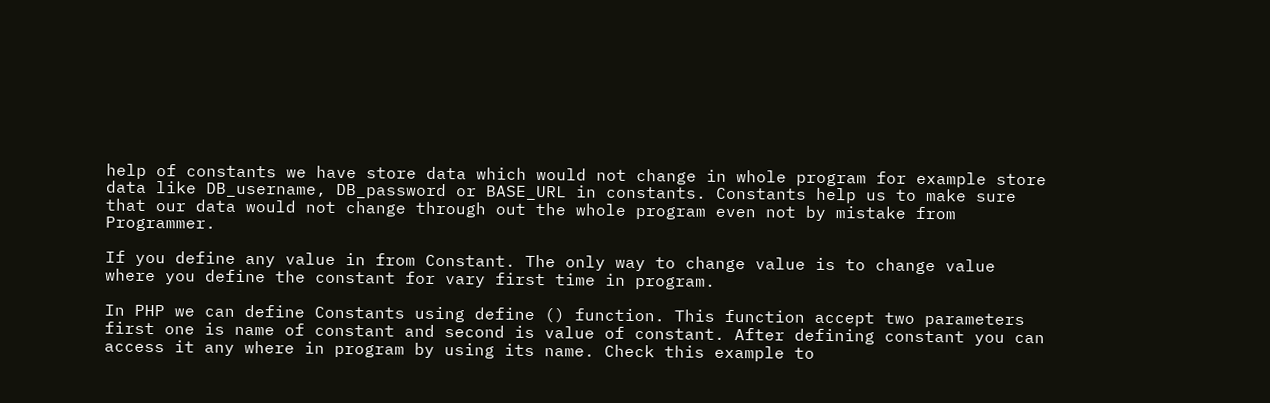help of constants we have store data which would not change in whole program for example store data like DB_username, DB_password or BASE_URL in constants. Constants help us to make sure that our data would not change through out the whole program even not by mistake from Programmer.

If you define any value in from Constant. The only way to change value is to change value where you define the constant for vary first time in program.

In PHP we can define Constants using define () function. This function accept two parameters first one is name of constant and second is value of constant. After defining constant you can access it any where in program by using its name. Check this example to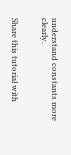understand constants more clearly.


Share this tutorial with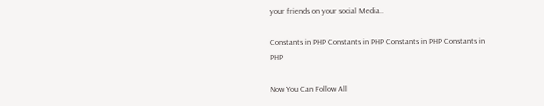your friends on your social Media..

Constants in PHP Constants in PHP Constants in PHP Constants in PHP

Now You Can Follow All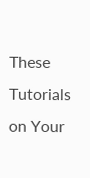These Tutorials on Your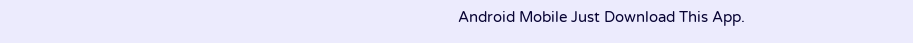Android Mobile Just Download This App.